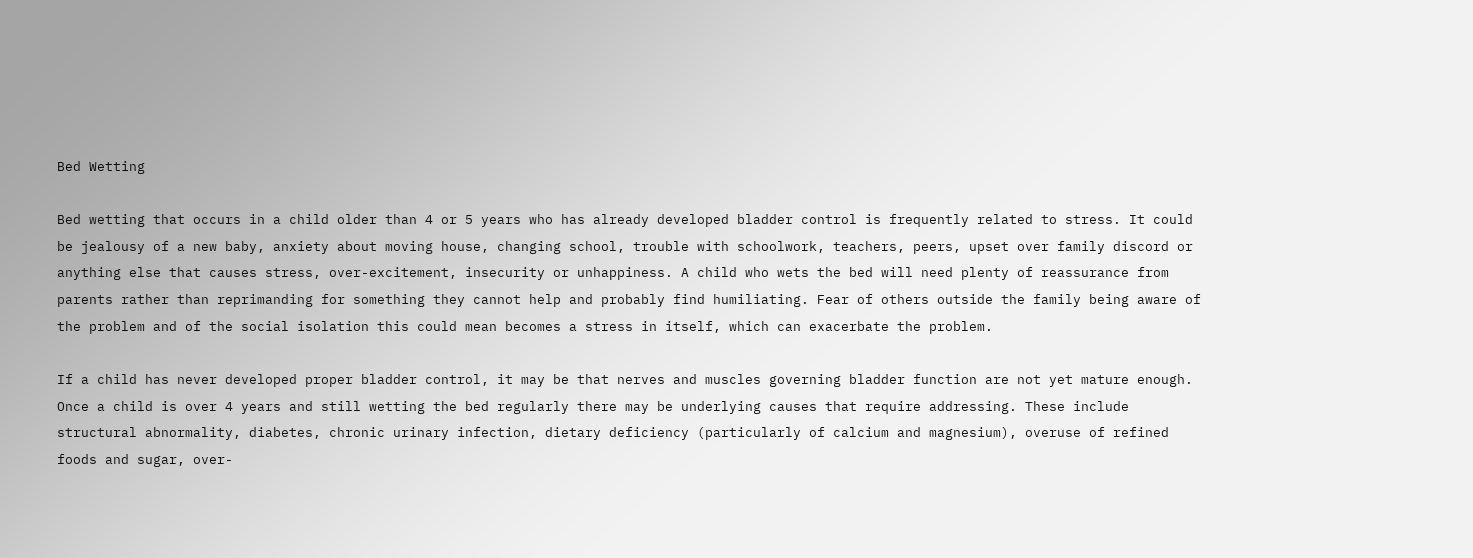Bed Wetting

Bed wetting that occurs in a child older than 4 or 5 years who has already developed bladder control is frequently related to stress. It could be jealousy of a new baby, anxiety about moving house, changing school, trouble with schoolwork, teachers, peers, upset over family discord or anything else that causes stress, over-excitement, insecurity or unhappiness. A child who wets the bed will need plenty of reassurance from parents rather than reprimanding for something they cannot help and probably find humiliating. Fear of others outside the family being aware of the problem and of the social isolation this could mean becomes a stress in itself, which can exacerbate the problem.

If a child has never developed proper bladder control, it may be that nerves and muscles governing bladder function are not yet mature enough. Once a child is over 4 years and still wetting the bed regularly there may be underlying causes that require addressing. These include structural abnormality, diabetes, chronic urinary infection, dietary deficiency (particularly of calcium and magnesium), overuse of refined foods and sugar, over-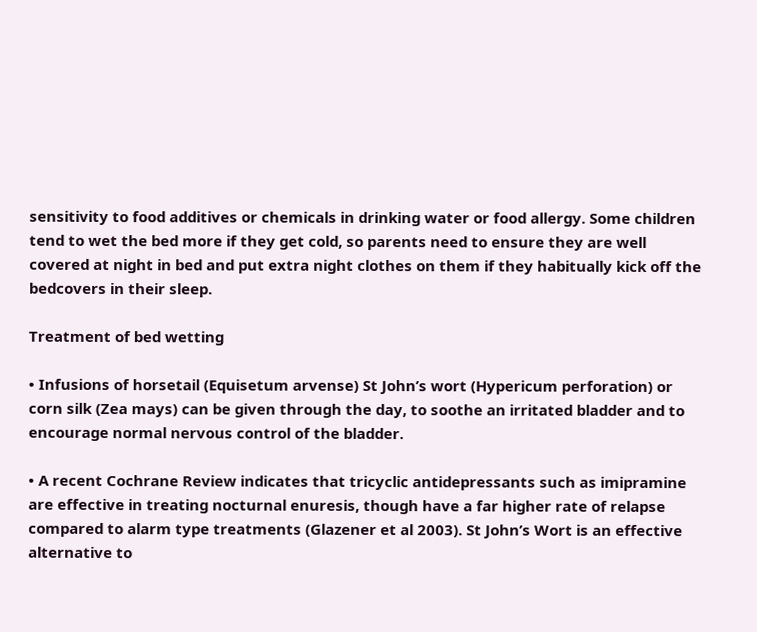sensitivity to food additives or chemicals in drinking water or food allergy. Some children tend to wet the bed more if they get cold, so parents need to ensure they are well covered at night in bed and put extra night clothes on them if they habitually kick off the bedcovers in their sleep.

Treatment of bed wetting

• Infusions of horsetail (Equisetum arvense) St John’s wort (Hypericum perforation) or corn silk (Zea mays) can be given through the day, to soothe an irritated bladder and to encourage normal nervous control of the bladder.

• A recent Cochrane Review indicates that tricyclic antidepressants such as imipramine are effective in treating nocturnal enuresis, though have a far higher rate of relapse compared to alarm type treatments (Glazener et al 2003). St John’s Wort is an effective alternative to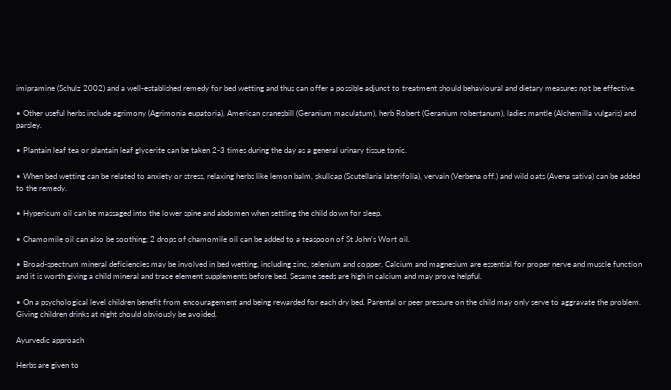imipramine (Schulz 2002) and a well-established remedy for bed wetting and thus can offer a possible adjunct to treatment should behavioural and dietary measures not be effective.

• Other useful herbs include agrimony (Agrimonia eupatoria), American cranesbill (Geranium maculatum), herb Robert (Geranium robertanum), ladies mantle (Alchemilla vulgaris) and parsley.

• Plantain leaf tea or plantain leaf glycerite can be taken 2-3 times during the day as a general urinary tissue tonic.

• When bed wetting can be related to anxiety or stress, relaxing herbs like lemon balm, skullcap (Scutellaria laterifolia), vervain (Verbena off.) and wild oats (Avena sativa) can be added to the remedy.

• Hypericum oil can be massaged into the lower spine and abdomen when settling the child down for sleep.

• Chamomile oil can also be soothing; 2 drops of chamomile oil can be added to a teaspoon of St John’s Wort oil.

• Broad-spectrum mineral deficiencies may be involved in bed wetting, including zinc, selenium and copper. Calcium and magnesium are essential for proper nerve and muscle function and it is worth giving a child mineral and trace element supplements before bed. Sesame seeds are high in calcium and may prove helpful.

• On a psychological level children benefit from encouragement and being rewarded for each dry bed. Parental or peer pressure on the child may only serve to aggravate the problem. Giving children drinks at night should obviously be avoided.

Ayurvedic approach

Herbs are given to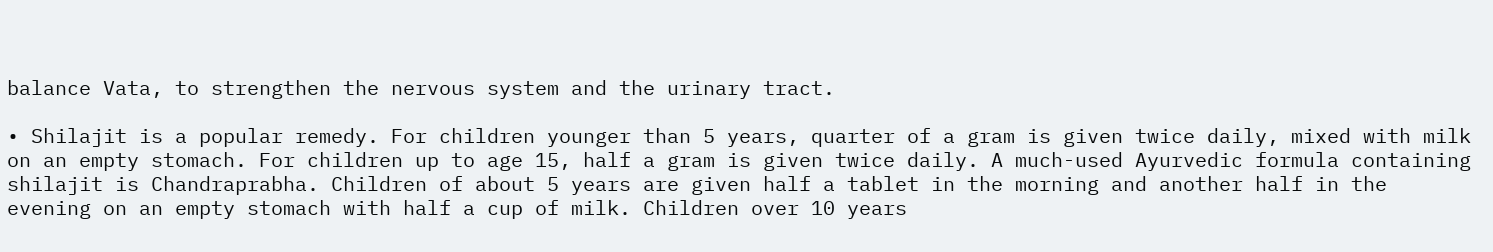balance Vata, to strengthen the nervous system and the urinary tract.

• Shilajit is a popular remedy. For children younger than 5 years, quarter of a gram is given twice daily, mixed with milk on an empty stomach. For children up to age 15, half a gram is given twice daily. A much-used Ayurvedic formula containing shilajit is Chandraprabha. Children of about 5 years are given half a tablet in the morning and another half in the evening on an empty stomach with half a cup of milk. Children over 10 years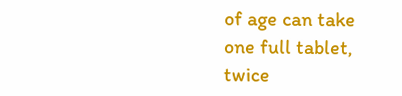of age can take one full tablet, twice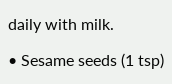daily with milk.

• Sesame seeds (1 tsp)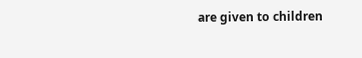are given to children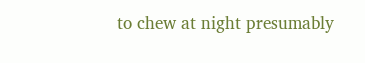to chew at night presumably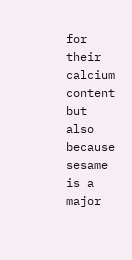for their calcium content but also because sesame is a major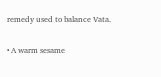remedy used to balance Vata.

• A warm sesame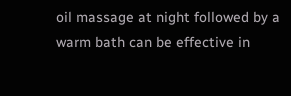oil massage at night followed by a warm bath can be effective in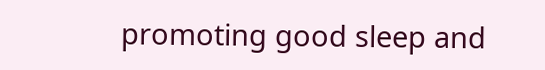promoting good sleep and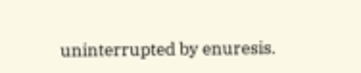uninterrupted by enuresis.